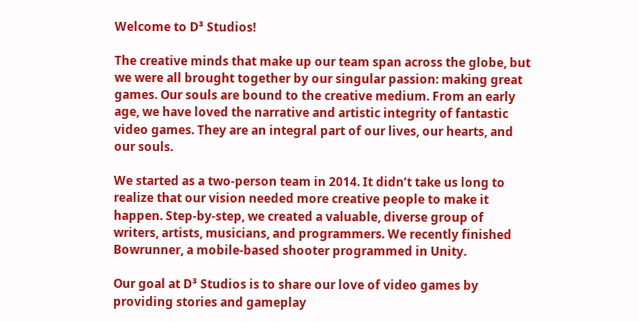Welcome to D³ Studios!

The creative minds that make up our team span across the globe, but we were all brought together by our singular passion: making great games. Our souls are bound to the creative medium. From an early age, we have loved the narrative and artistic integrity of fantastic video games. They are an integral part of our lives, our hearts, and our souls.

We started as a two-person team in 2014. It didn’t take us long to realize that our vision needed more creative people to make it happen. Step-by-step, we created a valuable, diverse group of writers, artists, musicians, and programmers. We recently finished Bowrunner, a mobile-based shooter programmed in Unity.

Our goal at D³ Studios is to share our love of video games by providing stories and gameplay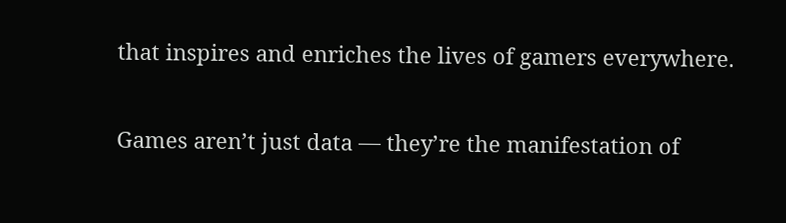that inspires and enriches the lives of gamers everywhere.

Games aren’t just data — they’re the manifestation of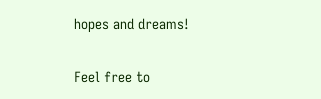hopes and dreams!

Feel free to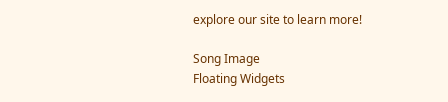explore our site to learn more!

Song Image
Floating Widgets